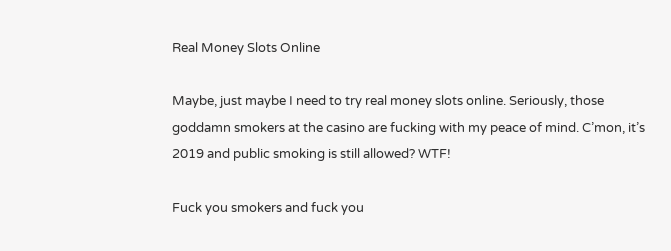Real Money Slots Online

Maybe, just maybe I need to try real money slots online. Seriously, those goddamn smokers at the casino are fucking with my peace of mind. C’mon, it’s 2019 and public smoking is still allowed? WTF!

Fuck you smokers and fuck you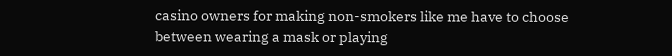casino owners for making non-smokers like me have to choose between wearing a mask or playing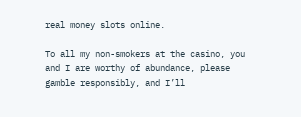real money slots online.

To all my non-smokers at the casino, you and I are worthy of abundance, please gamble responsibly, and I’ll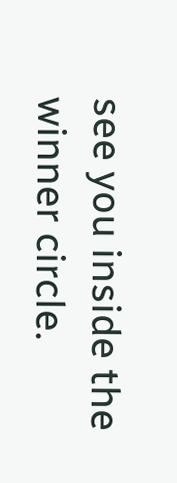see you inside the winner circle.